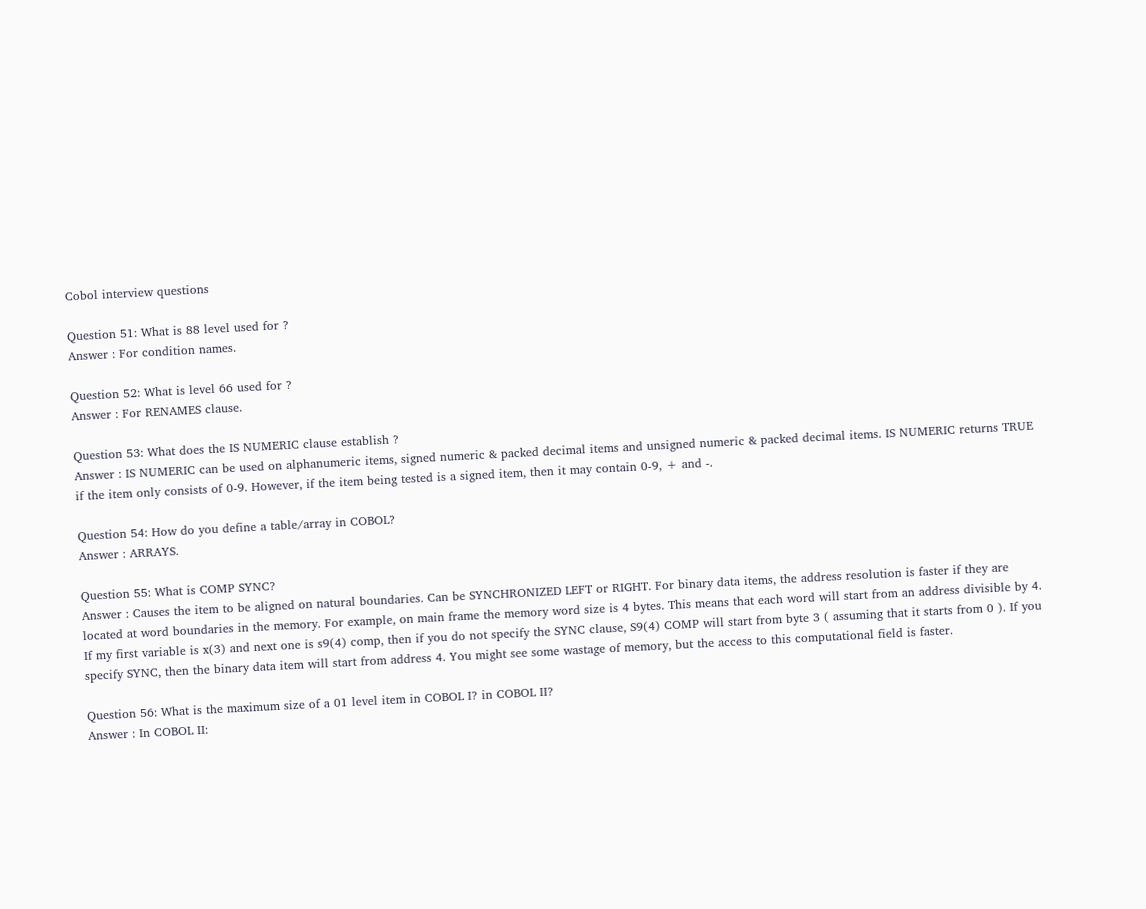Cobol interview questions

Question 51: What is 88 level used for ?
Answer : For condition names.

Question 52: What is level 66 used for ?
Answer : For RENAMES clause.

Question 53: What does the IS NUMERIC clause establish ?
Answer : IS NUMERIC can be used on alphanumeric items, signed numeric & packed decimal items and unsigned numeric & packed decimal items. IS NUMERIC returns TRUE if the item only consists of 0-9. However, if the item being tested is a signed item, then it may contain 0-9, + and -.

Question 54: How do you define a table/array in COBOL?
Answer : ARRAYS.

Question 55: What is COMP SYNC?
Answer : Causes the item to be aligned on natural boundaries. Can be SYNCHRONIZED LEFT or RIGHT. For binary data items, the address resolution is faster if they are located at word boundaries in the memory. For example, on main frame the memory word size is 4 bytes. This means that each word will start from an address divisible by 4. If my first variable is x(3) and next one is s9(4) comp, then if you do not specify the SYNC clause, S9(4) COMP will start from byte 3 ( assuming that it starts from 0 ). If you specify SYNC, then the binary data item will start from address 4. You might see some wastage of memory, but the access to this computational field is faster.

Question 56: What is the maximum size of a 01 level item in COBOL I? in COBOL II?
Answer : In COBOL II: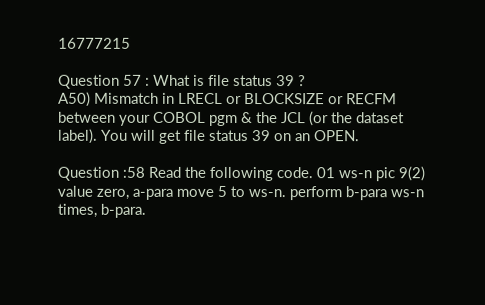16777215

Question 57 : What is file status 39 ?
A50) Mismatch in LRECL or BLOCKSIZE or RECFM between your COBOL pgm & the JCL (or the dataset label). You will get file status 39 on an OPEN.

Question :58 Read the following code. 01 ws-n pic 9(2) value zero, a-para move 5 to ws-n. perform b-para ws-n times, b-para.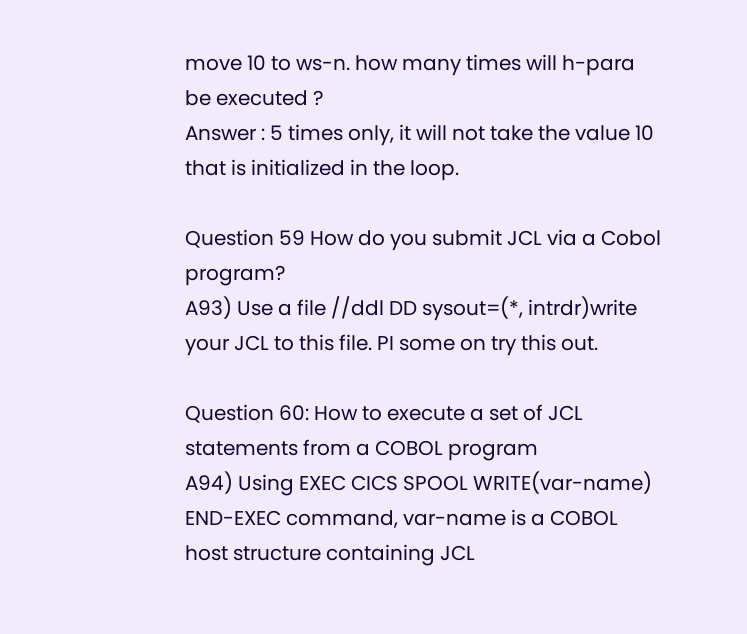move 10 to ws-n. how many times will h-para be executed ?
Answer : 5 times only, it will not take the value 10 that is initialized in the loop.

Question 59 How do you submit JCL via a Cobol program?
A93) Use a file //ddl DD sysout=(*, intrdr)write your JCL to this file. PI some on try this out.

Question 60: How to execute a set of JCL statements from a COBOL program
A94) Using EXEC CICS SPOOL WRITE(var-name) END-EXEC command, var-name is a COBOL host structure containing JCL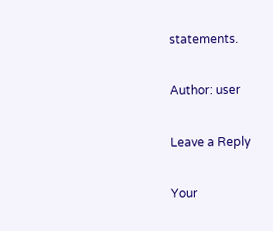statements.

Author: user

Leave a Reply

Your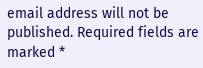email address will not be published. Required fields are marked *